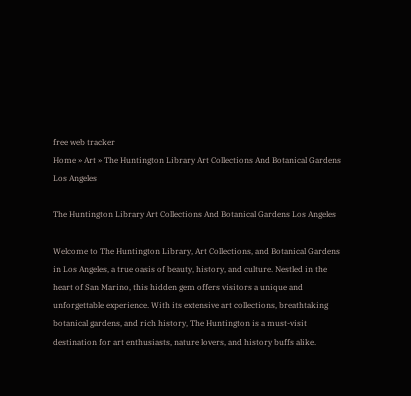free web tracker
Home » Art » The Huntington Library Art Collections And Botanical Gardens Los Angeles

The Huntington Library Art Collections And Botanical Gardens Los Angeles

Welcome to The Huntington Library, Art Collections, and Botanical Gardens in Los Angeles, a true oasis of beauty, history, and culture. Nestled in the heart of San Marino, this hidden gem offers visitors a unique and unforgettable experience. With its extensive art collections, breathtaking botanical gardens, and rich history, The Huntington is a must-visit destination for art enthusiasts, nature lovers, and history buffs alike.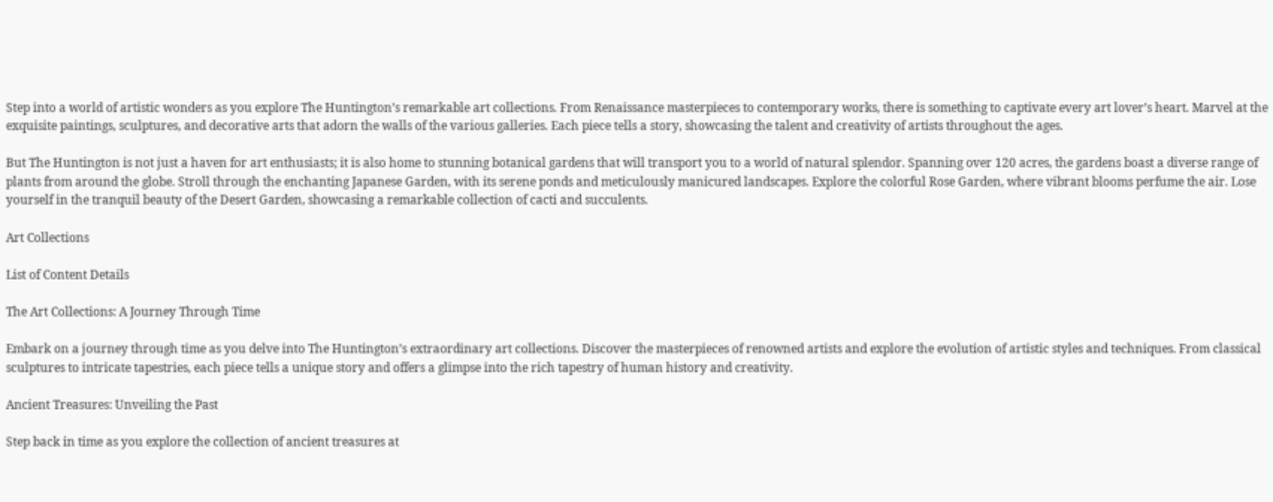Step into a world of artistic wonders as you explore The Huntington’s remarkable art collections. From Renaissance masterpieces to contemporary works, there is something to captivate every art lover’s heart. Marvel at the exquisite paintings, sculptures, and decorative arts that adorn the walls of the various galleries. Each piece tells a story, showcasing the talent and creativity of artists throughout the ages.

But The Huntington is not just a haven for art enthusiasts; it is also home to stunning botanical gardens that will transport you to a world of natural splendor. Spanning over 120 acres, the gardens boast a diverse range of plants from around the globe. Stroll through the enchanting Japanese Garden, with its serene ponds and meticulously manicured landscapes. Explore the colorful Rose Garden, where vibrant blooms perfume the air. Lose yourself in the tranquil beauty of the Desert Garden, showcasing a remarkable collection of cacti and succulents.

Art Collections

List of Content Details

The Art Collections: A Journey Through Time

Embark on a journey through time as you delve into The Huntington’s extraordinary art collections. Discover the masterpieces of renowned artists and explore the evolution of artistic styles and techniques. From classical sculptures to intricate tapestries, each piece tells a unique story and offers a glimpse into the rich tapestry of human history and creativity.

Ancient Treasures: Unveiling the Past

Step back in time as you explore the collection of ancient treasures at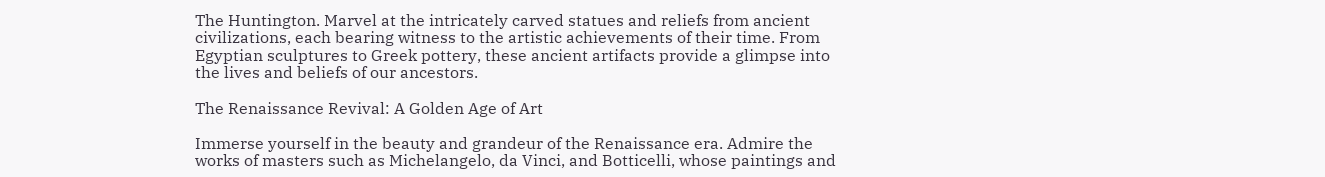The Huntington. Marvel at the intricately carved statues and reliefs from ancient civilizations, each bearing witness to the artistic achievements of their time. From Egyptian sculptures to Greek pottery, these ancient artifacts provide a glimpse into the lives and beliefs of our ancestors.

The Renaissance Revival: A Golden Age of Art

Immerse yourself in the beauty and grandeur of the Renaissance era. Admire the works of masters such as Michelangelo, da Vinci, and Botticelli, whose paintings and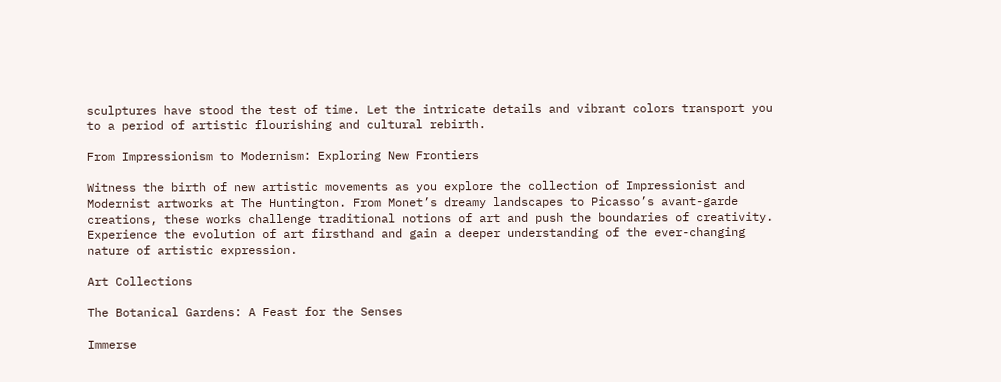sculptures have stood the test of time. Let the intricate details and vibrant colors transport you to a period of artistic flourishing and cultural rebirth.

From Impressionism to Modernism: Exploring New Frontiers

Witness the birth of new artistic movements as you explore the collection of Impressionist and Modernist artworks at The Huntington. From Monet’s dreamy landscapes to Picasso’s avant-garde creations, these works challenge traditional notions of art and push the boundaries of creativity. Experience the evolution of art firsthand and gain a deeper understanding of the ever-changing nature of artistic expression.

Art Collections

The Botanical Gardens: A Feast for the Senses

Immerse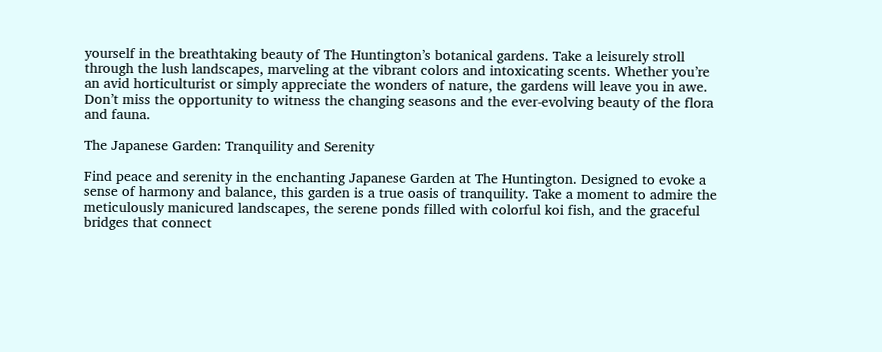yourself in the breathtaking beauty of The Huntington’s botanical gardens. Take a leisurely stroll through the lush landscapes, marveling at the vibrant colors and intoxicating scents. Whether you’re an avid horticulturist or simply appreciate the wonders of nature, the gardens will leave you in awe. Don’t miss the opportunity to witness the changing seasons and the ever-evolving beauty of the flora and fauna.

The Japanese Garden: Tranquility and Serenity

Find peace and serenity in the enchanting Japanese Garden at The Huntington. Designed to evoke a sense of harmony and balance, this garden is a true oasis of tranquility. Take a moment to admire the meticulously manicured landscapes, the serene ponds filled with colorful koi fish, and the graceful bridges that connect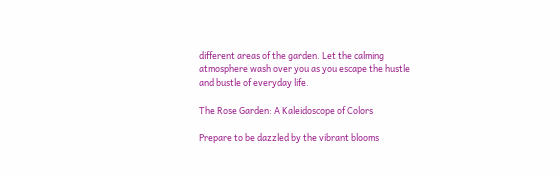different areas of the garden. Let the calming atmosphere wash over you as you escape the hustle and bustle of everyday life.

The Rose Garden: A Kaleidoscope of Colors

Prepare to be dazzled by the vibrant blooms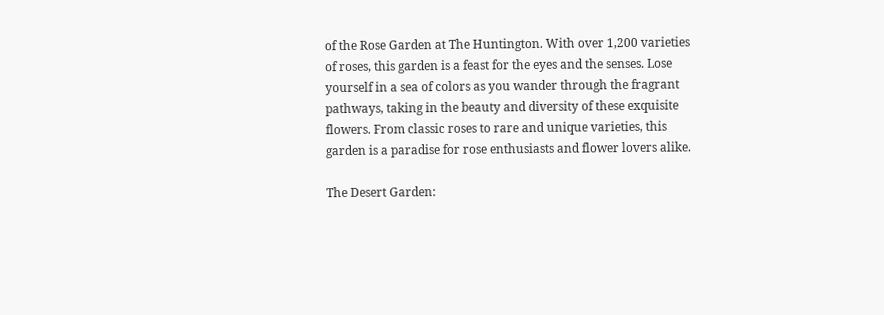of the Rose Garden at The Huntington. With over 1,200 varieties of roses, this garden is a feast for the eyes and the senses. Lose yourself in a sea of colors as you wander through the fragrant pathways, taking in the beauty and diversity of these exquisite flowers. From classic roses to rare and unique varieties, this garden is a paradise for rose enthusiasts and flower lovers alike.

The Desert Garden: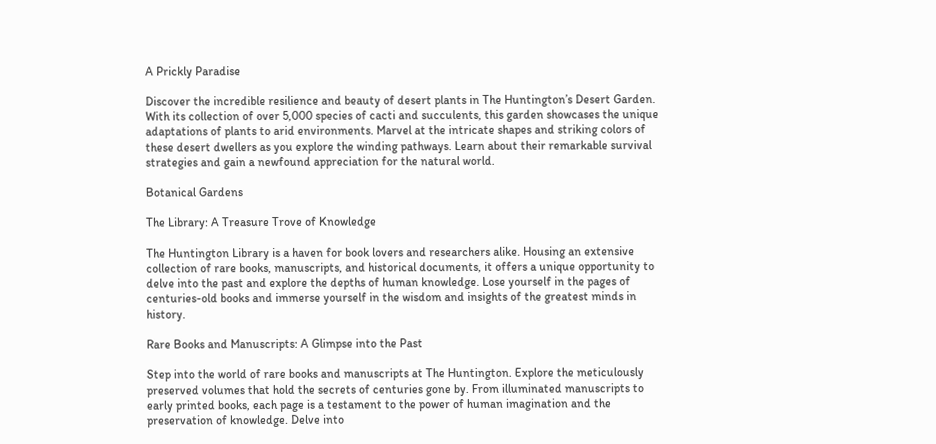A Prickly Paradise

Discover the incredible resilience and beauty of desert plants in The Huntington’s Desert Garden. With its collection of over 5,000 species of cacti and succulents, this garden showcases the unique adaptations of plants to arid environments. Marvel at the intricate shapes and striking colors of these desert dwellers as you explore the winding pathways. Learn about their remarkable survival strategies and gain a newfound appreciation for the natural world.

Botanical Gardens

The Library: A Treasure Trove of Knowledge

The Huntington Library is a haven for book lovers and researchers alike. Housing an extensive collection of rare books, manuscripts, and historical documents, it offers a unique opportunity to delve into the past and explore the depths of human knowledge. Lose yourself in the pages of centuries-old books and immerse yourself in the wisdom and insights of the greatest minds in history.

Rare Books and Manuscripts: A Glimpse into the Past

Step into the world of rare books and manuscripts at The Huntington. Explore the meticulously preserved volumes that hold the secrets of centuries gone by. From illuminated manuscripts to early printed books, each page is a testament to the power of human imagination and the preservation of knowledge. Delve into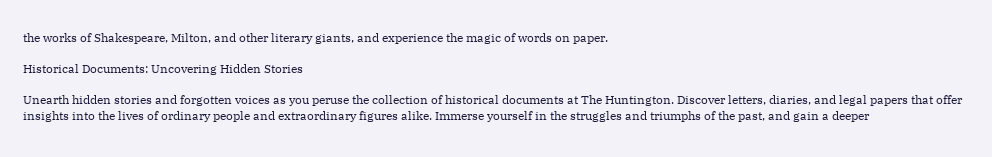the works of Shakespeare, Milton, and other literary giants, and experience the magic of words on paper.

Historical Documents: Uncovering Hidden Stories

Unearth hidden stories and forgotten voices as you peruse the collection of historical documents at The Huntington. Discover letters, diaries, and legal papers that offer insights into the lives of ordinary people and extraordinary figures alike. Immerse yourself in the struggles and triumphs of the past, and gain a deeper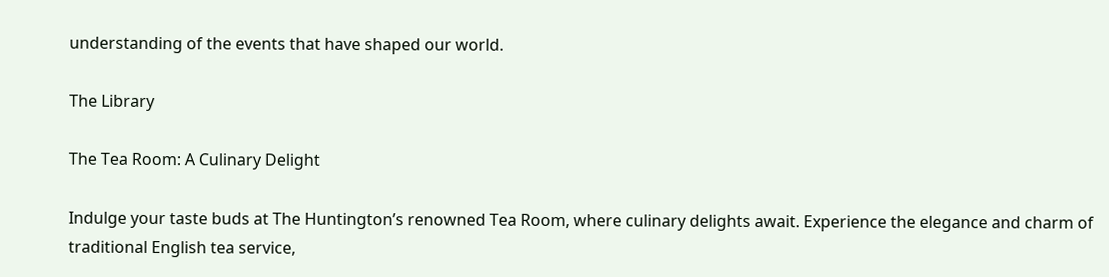understanding of the events that have shaped our world.

The Library

The Tea Room: A Culinary Delight

Indulge your taste buds at The Huntington’s renowned Tea Room, where culinary delights await. Experience the elegance and charm of traditional English tea service,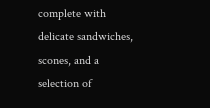complete with delicate sandwiches, scones, and a selection of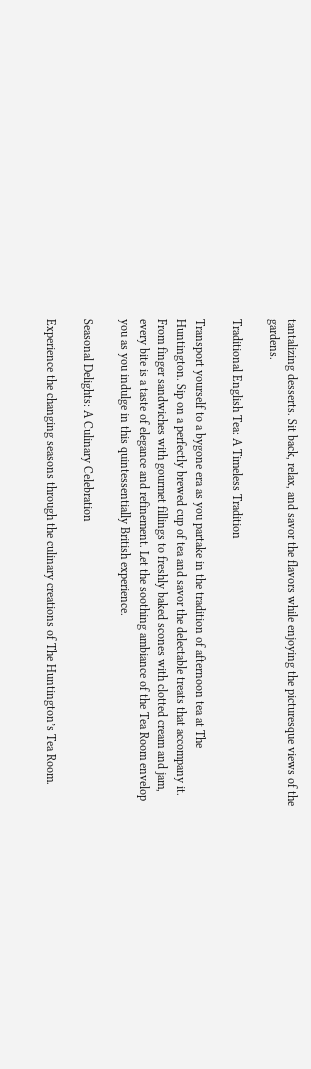tantalizing desserts. Sit back, relax, and savor the flavors while enjoying the picturesque views of the gardens.

Traditional English Tea: A Timeless Tradition

Transport yourself to a bygone era as you partake in the tradition of afternoon tea at The Huntington. Sip on a perfectly brewed cup of tea and savor the delectable treats that accompany it. From finger sandwiches with gourmet fillings to freshly baked scones with clotted cream and jam, every bite is a taste of elegance and refinement. Let the soothing ambiance of the Tea Room envelop you as you indulge in this quintessentially British experience.

Seasonal Delights: A Culinary Celebration

Experience the changing seasons through the culinary creations of The Huntington’s Tea Room.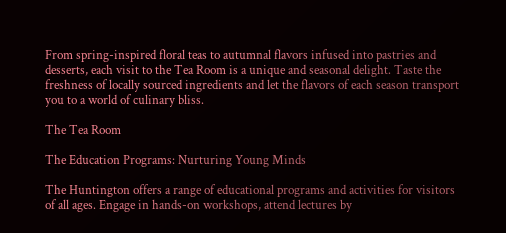From spring-inspired floral teas to autumnal flavors infused into pastries and desserts, each visit to the Tea Room is a unique and seasonal delight. Taste the freshness of locally sourced ingredients and let the flavors of each season transport you to a world of culinary bliss.

The Tea Room

The Education Programs: Nurturing Young Minds

The Huntington offers a range of educational programs and activities for visitors of all ages. Engage in hands-on workshops, attend lectures by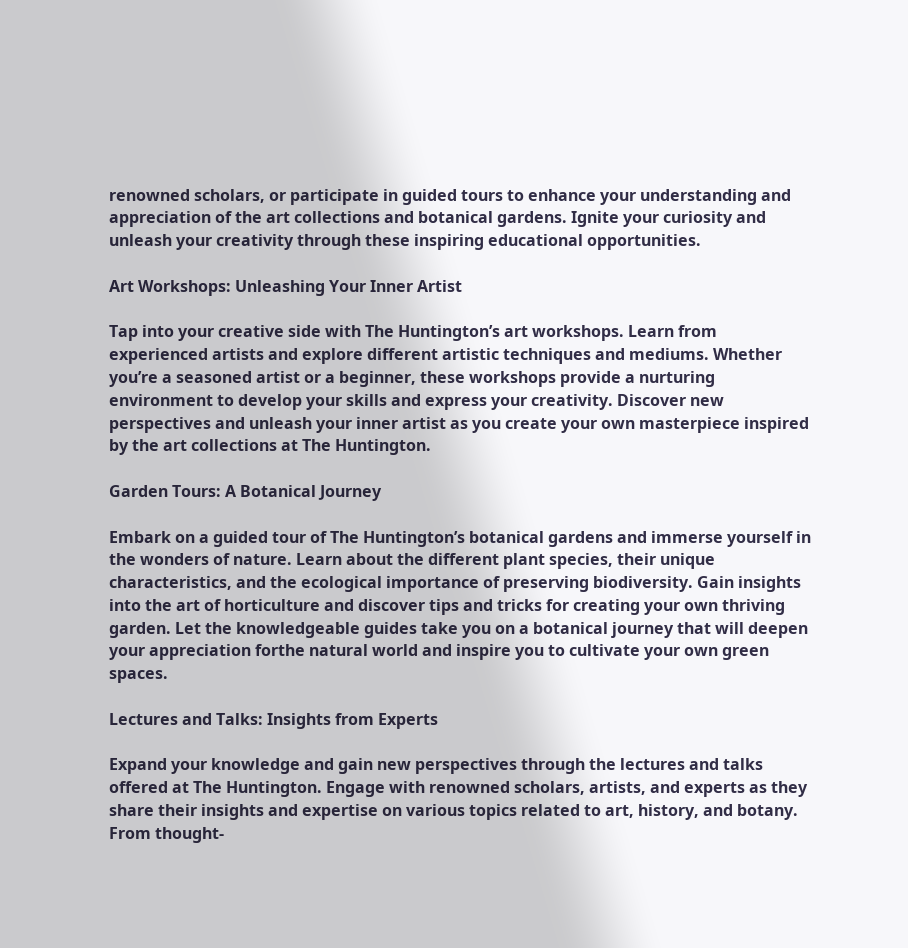renowned scholars, or participate in guided tours to enhance your understanding and appreciation of the art collections and botanical gardens. Ignite your curiosity and unleash your creativity through these inspiring educational opportunities.

Art Workshops: Unleashing Your Inner Artist

Tap into your creative side with The Huntington’s art workshops. Learn from experienced artists and explore different artistic techniques and mediums. Whether you’re a seasoned artist or a beginner, these workshops provide a nurturing environment to develop your skills and express your creativity. Discover new perspectives and unleash your inner artist as you create your own masterpiece inspired by the art collections at The Huntington.

Garden Tours: A Botanical Journey

Embark on a guided tour of The Huntington’s botanical gardens and immerse yourself in the wonders of nature. Learn about the different plant species, their unique characteristics, and the ecological importance of preserving biodiversity. Gain insights into the art of horticulture and discover tips and tricks for creating your own thriving garden. Let the knowledgeable guides take you on a botanical journey that will deepen your appreciation forthe natural world and inspire you to cultivate your own green spaces.

Lectures and Talks: Insights from Experts

Expand your knowledge and gain new perspectives through the lectures and talks offered at The Huntington. Engage with renowned scholars, artists, and experts as they share their insights and expertise on various topics related to art, history, and botany. From thought-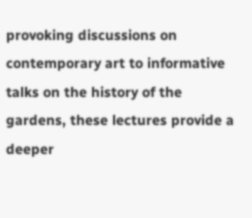provoking discussions on contemporary art to informative talks on the history of the gardens, these lectures provide a deeper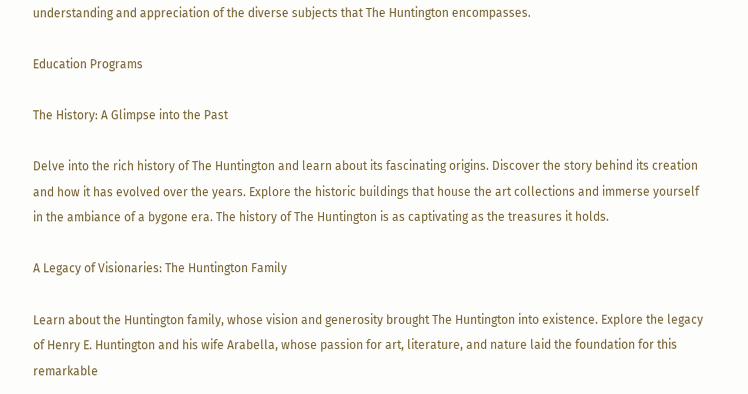understanding and appreciation of the diverse subjects that The Huntington encompasses.

Education Programs

The History: A Glimpse into the Past

Delve into the rich history of The Huntington and learn about its fascinating origins. Discover the story behind its creation and how it has evolved over the years. Explore the historic buildings that house the art collections and immerse yourself in the ambiance of a bygone era. The history of The Huntington is as captivating as the treasures it holds.

A Legacy of Visionaries: The Huntington Family

Learn about the Huntington family, whose vision and generosity brought The Huntington into existence. Explore the legacy of Henry E. Huntington and his wife Arabella, whose passion for art, literature, and nature laid the foundation for this remarkable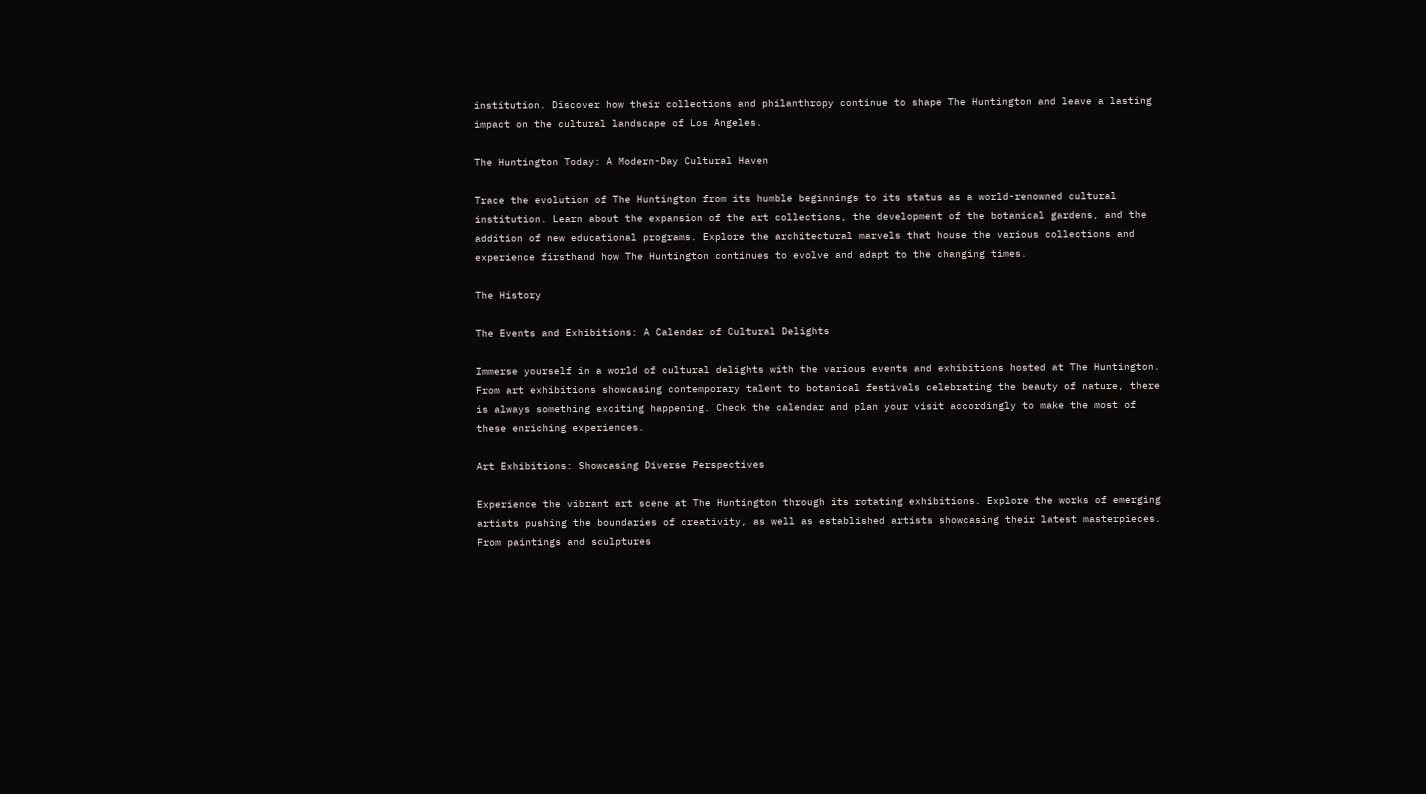institution. Discover how their collections and philanthropy continue to shape The Huntington and leave a lasting impact on the cultural landscape of Los Angeles.

The Huntington Today: A Modern-Day Cultural Haven

Trace the evolution of The Huntington from its humble beginnings to its status as a world-renowned cultural institution. Learn about the expansion of the art collections, the development of the botanical gardens, and the addition of new educational programs. Explore the architectural marvels that house the various collections and experience firsthand how The Huntington continues to evolve and adapt to the changing times.

The History

The Events and Exhibitions: A Calendar of Cultural Delights

Immerse yourself in a world of cultural delights with the various events and exhibitions hosted at The Huntington. From art exhibitions showcasing contemporary talent to botanical festivals celebrating the beauty of nature, there is always something exciting happening. Check the calendar and plan your visit accordingly to make the most of these enriching experiences.

Art Exhibitions: Showcasing Diverse Perspectives

Experience the vibrant art scene at The Huntington through its rotating exhibitions. Explore the works of emerging artists pushing the boundaries of creativity, as well as established artists showcasing their latest masterpieces. From paintings and sculptures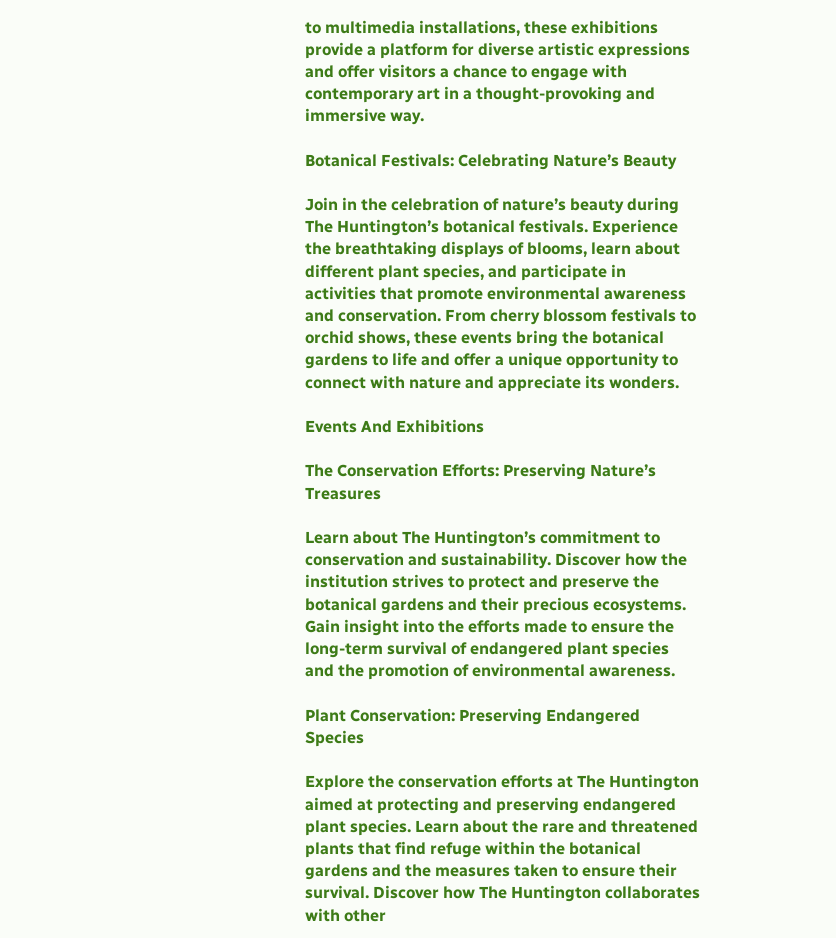to multimedia installations, these exhibitions provide a platform for diverse artistic expressions and offer visitors a chance to engage with contemporary art in a thought-provoking and immersive way.

Botanical Festivals: Celebrating Nature’s Beauty

Join in the celebration of nature’s beauty during The Huntington’s botanical festivals. Experience the breathtaking displays of blooms, learn about different plant species, and participate in activities that promote environmental awareness and conservation. From cherry blossom festivals to orchid shows, these events bring the botanical gardens to life and offer a unique opportunity to connect with nature and appreciate its wonders.

Events And Exhibitions

The Conservation Efforts: Preserving Nature’s Treasures

Learn about The Huntington’s commitment to conservation and sustainability. Discover how the institution strives to protect and preserve the botanical gardens and their precious ecosystems. Gain insight into the efforts made to ensure the long-term survival of endangered plant species and the promotion of environmental awareness.

Plant Conservation: Preserving Endangered Species

Explore the conservation efforts at The Huntington aimed at protecting and preserving endangered plant species. Learn about the rare and threatened plants that find refuge within the botanical gardens and the measures taken to ensure their survival. Discover how The Huntington collaborates with other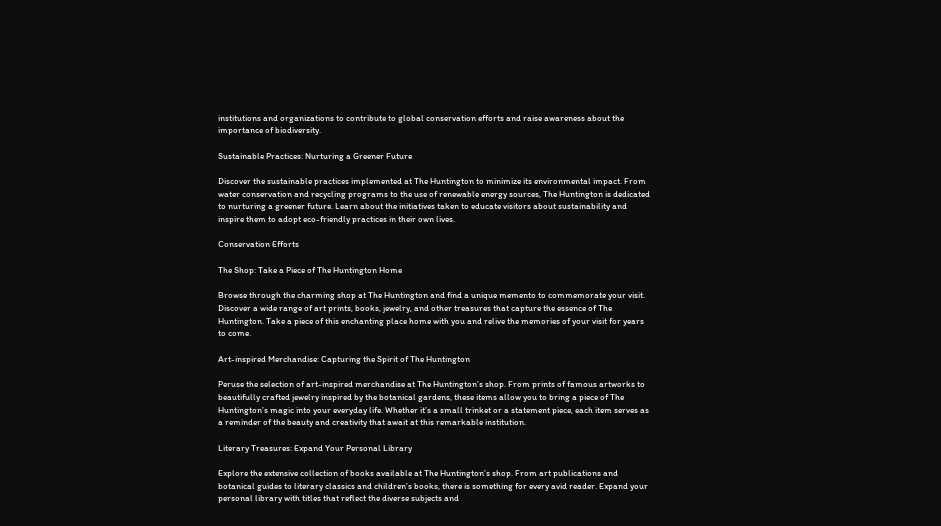institutions and organizations to contribute to global conservation efforts and raise awareness about the importance of biodiversity.

Sustainable Practices: Nurturing a Greener Future

Discover the sustainable practices implemented at The Huntington to minimize its environmental impact. From water conservation and recycling programs to the use of renewable energy sources, The Huntington is dedicated to nurturing a greener future. Learn about the initiatives taken to educate visitors about sustainability and inspire them to adopt eco-friendly practices in their own lives.

Conservation Efforts

The Shop: Take a Piece of The Huntington Home

Browse through the charming shop at The Huntington and find a unique memento to commemorate your visit. Discover a wide range of art prints, books, jewelry, and other treasures that capture the essence of The Huntington. Take a piece of this enchanting place home with you and relive the memories of your visit for years to come.

Art-inspired Merchandise: Capturing the Spirit of The Huntington

Peruse the selection of art-inspired merchandise at The Huntington’s shop. From prints of famous artworks to beautifully crafted jewelry inspired by the botanical gardens, these items allow you to bring a piece of The Huntington’s magic into your everyday life. Whether it’s a small trinket or a statement piece, each item serves as a reminder of the beauty and creativity that await at this remarkable institution.

Literary Treasures: Expand Your Personal Library

Explore the extensive collection of books available at The Huntington’s shop. From art publications and botanical guides to literary classics and children’s books, there is something for every avid reader. Expand your personal library with titles that reflect the diverse subjects and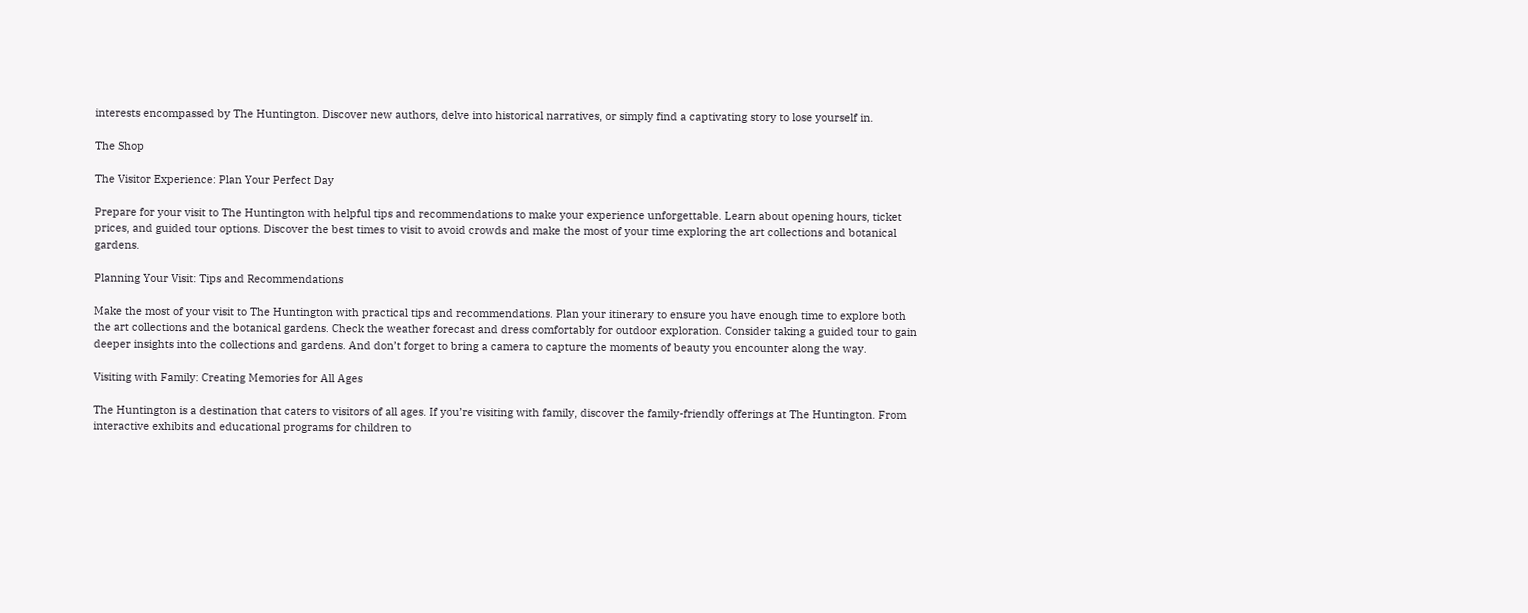interests encompassed by The Huntington. Discover new authors, delve into historical narratives, or simply find a captivating story to lose yourself in.

The Shop

The Visitor Experience: Plan Your Perfect Day

Prepare for your visit to The Huntington with helpful tips and recommendations to make your experience unforgettable. Learn about opening hours, ticket prices, and guided tour options. Discover the best times to visit to avoid crowds and make the most of your time exploring the art collections and botanical gardens.

Planning Your Visit: Tips and Recommendations

Make the most of your visit to The Huntington with practical tips and recommendations. Plan your itinerary to ensure you have enough time to explore both the art collections and the botanical gardens. Check the weather forecast and dress comfortably for outdoor exploration. Consider taking a guided tour to gain deeper insights into the collections and gardens. And don’t forget to bring a camera to capture the moments of beauty you encounter along the way.

Visiting with Family: Creating Memories for All Ages

The Huntington is a destination that caters to visitors of all ages. If you’re visiting with family, discover the family-friendly offerings at The Huntington. From interactive exhibits and educational programs for children to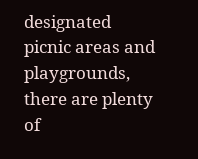designated picnic areas and playgrounds, there are plenty of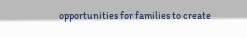opportunities for families to create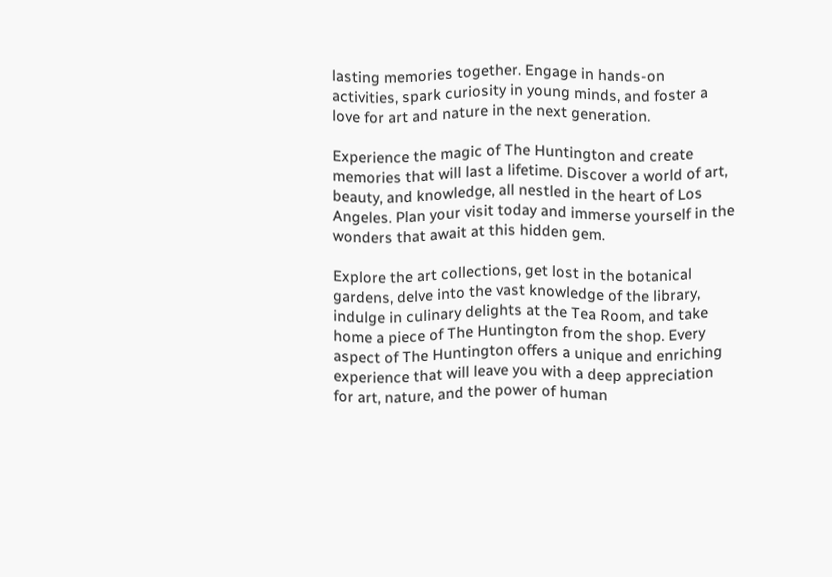lasting memories together. Engage in hands-on activities, spark curiosity in young minds, and foster a love for art and nature in the next generation.

Experience the magic of The Huntington and create memories that will last a lifetime. Discover a world of art, beauty, and knowledge, all nestled in the heart of Los Angeles. Plan your visit today and immerse yourself in the wonders that await at this hidden gem.

Explore the art collections, get lost in the botanical gardens, delve into the vast knowledge of the library, indulge in culinary delights at the Tea Room, and take home a piece of The Huntington from the shop. Every aspect of The Huntington offers a unique and enriching experience that will leave you with a deep appreciation for art, nature, and the power of human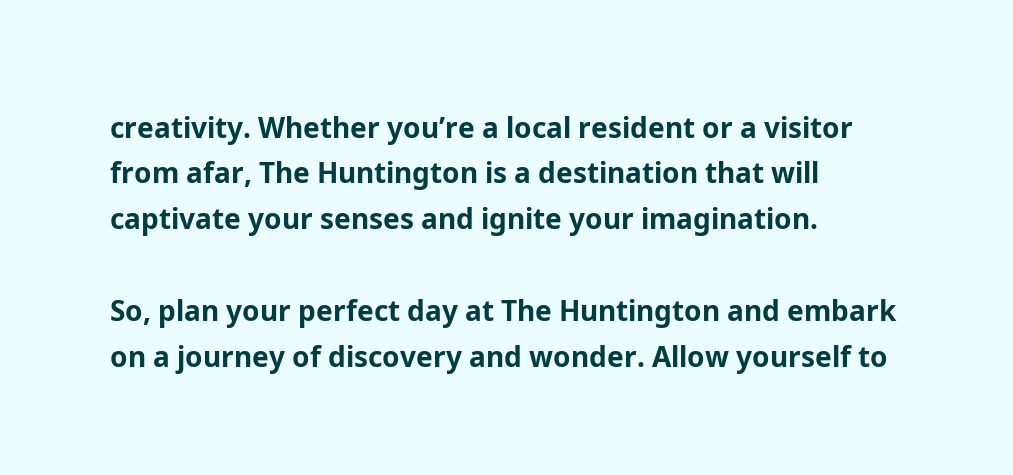creativity. Whether you’re a local resident or a visitor from afar, The Huntington is a destination that will captivate your senses and ignite your imagination.

So, plan your perfect day at The Huntington and embark on a journey of discovery and wonder. Allow yourself to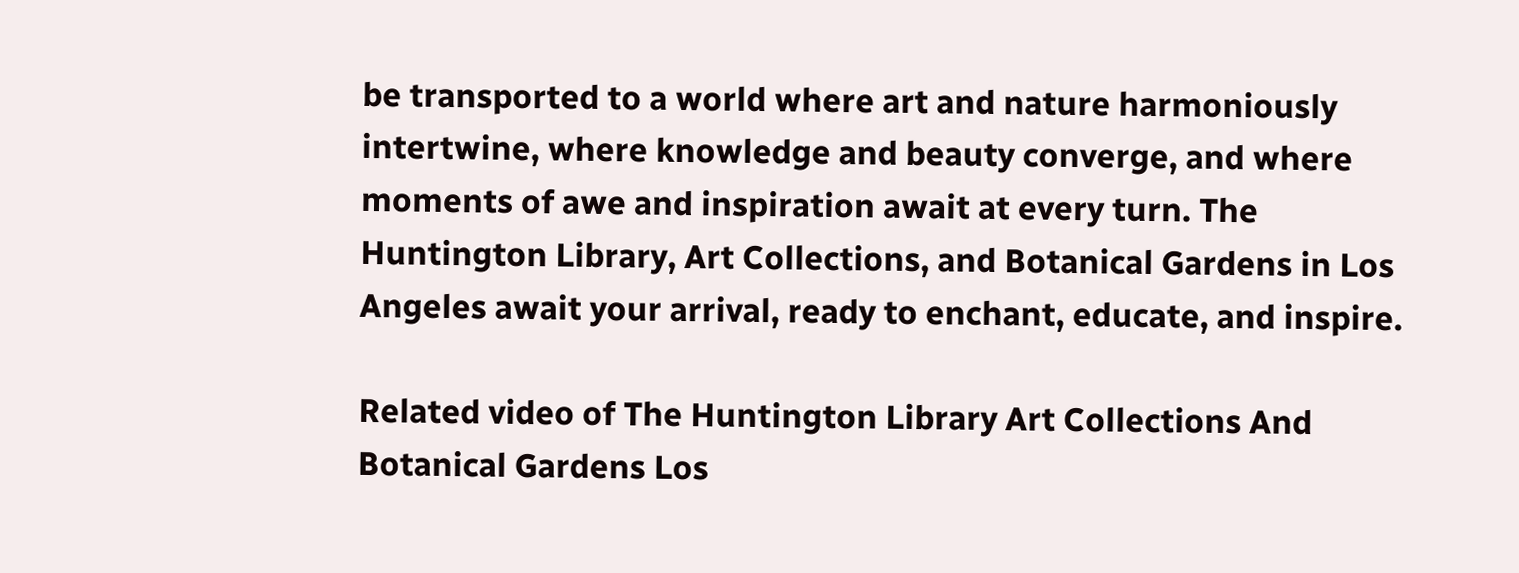be transported to a world where art and nature harmoniously intertwine, where knowledge and beauty converge, and where moments of awe and inspiration await at every turn. The Huntington Library, Art Collections, and Botanical Gardens in Los Angeles await your arrival, ready to enchant, educate, and inspire.

Related video of The Huntington Library Art Collections And Botanical Gardens Los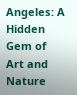Angeles: A Hidden Gem of Art and Nature